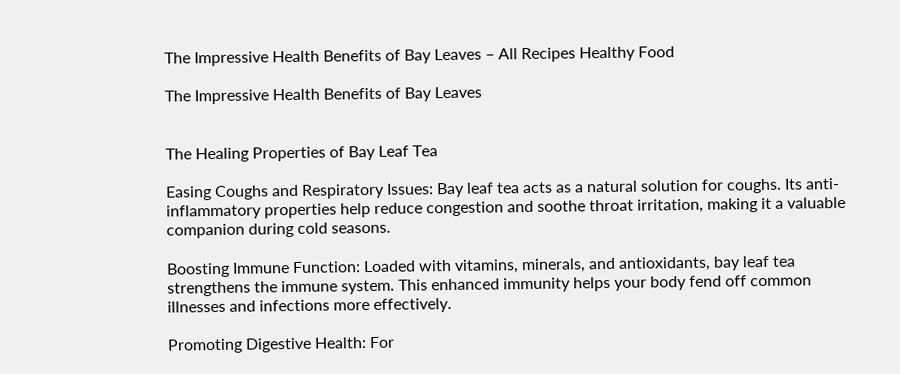The Impressive Health Benefits of Bay Leaves – All Recipes Healthy Food

The Impressive Health Benefits of Bay Leaves


The Healing Properties of Bay Leaf Tea

Easing Coughs and Respiratory Issues: Bay leaf tea acts as a natural solution for coughs. Its anti-inflammatory properties help reduce congestion and soothe throat irritation, making it a valuable companion during cold seasons.

Boosting Immune Function: Loaded with vitamins, minerals, and antioxidants, bay leaf tea strengthens the immune system. This enhanced immunity helps your body fend off common illnesses and infections more effectively.

Promoting Digestive Health: For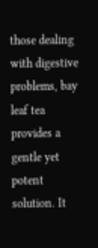those dealing with digestive problems, bay leaf tea provides a gentle yet potent solution. It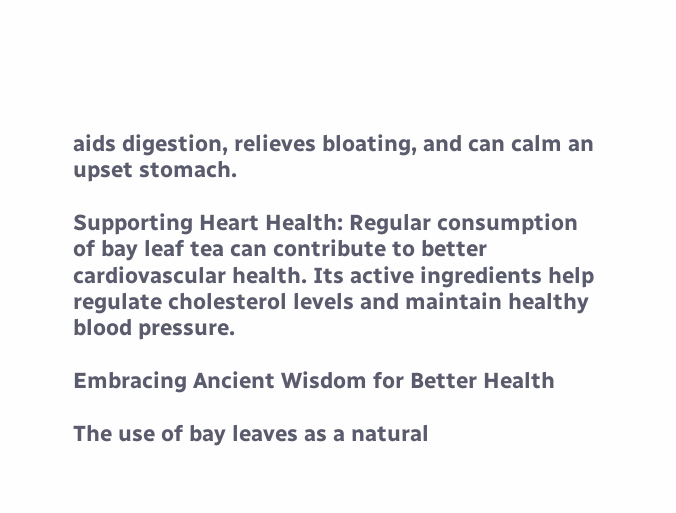aids digestion, relieves bloating, and can calm an upset stomach.

Supporting Heart Health: Regular consumption of bay leaf tea can contribute to better cardiovascular health. Its active ingredients help regulate cholesterol levels and maintain healthy blood pressure.

Embracing Ancient Wisdom for Better Health

The use of bay leaves as a natural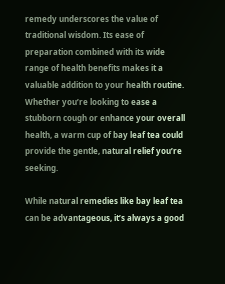remedy underscores the value of traditional wisdom. Its ease of preparation combined with its wide range of health benefits makes it a valuable addition to your health routine. Whether you’re looking to ease a stubborn cough or enhance your overall health, a warm cup of bay leaf tea could provide the gentle, natural relief you’re seeking.

While natural remedies like bay leaf tea can be advantageous, it’s always a good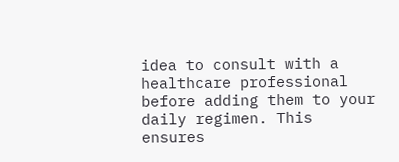idea to consult with a healthcare professional before adding them to your daily regimen. This ensures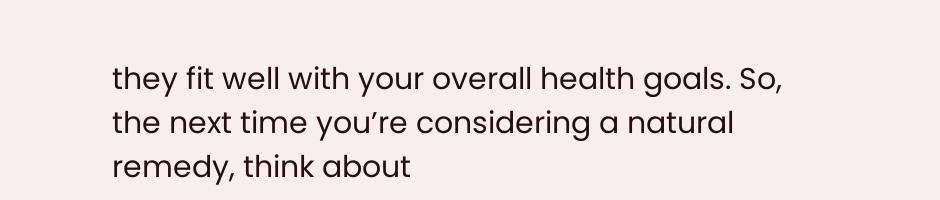they fit well with your overall health goals. So, the next time you’re considering a natural remedy, think about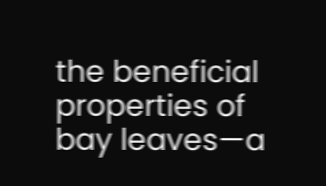the beneficial properties of bay leaves—a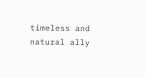timeless and natural ally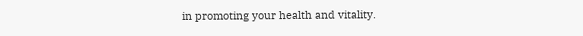in promoting your health and vitality.